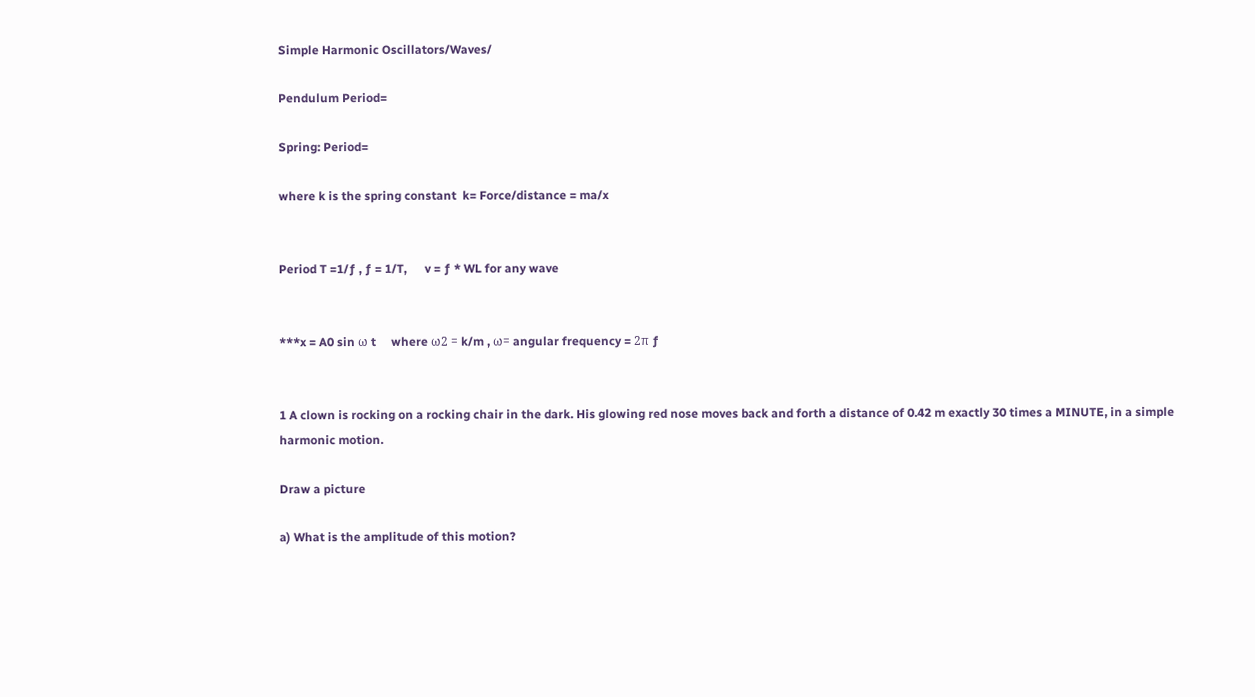Simple Harmonic Oscillators/Waves/

Pendulum Period=

Spring: Period=

where k is the spring constant  k= Force/distance = ma/x


Period T =1/ƒ , ƒ = 1/T,      v = ƒ * WL for any wave


***x = A0 sin ω t     where ω2 = k/m , ω= angular frequency = 2π ƒ


1 A clown is rocking on a rocking chair in the dark. His glowing red nose moves back and forth a distance of 0.42 m exactly 30 times a MINUTE, in a simple harmonic motion.

Draw a picture

a) What is the amplitude of this motion?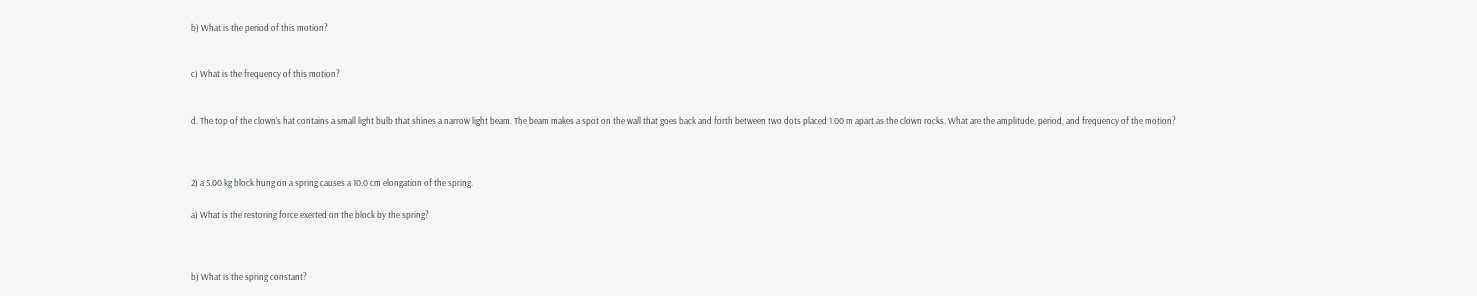b) What is the period of this motion?


c) What is the frequency of this motion?


d. The top of the clown’s hat contains a small light bulb that shines a narrow light beam. The beam makes a spot on the wall that goes back and forth between two dots placed 1.00 m apart as the clown rocks. What are the amplitude, period, and frequency of the motion?



2) a 5.00 kg block hung on a spring causes a 10.0 cm elongation of the spring.

a) What is the restoring force exerted on the block by the spring?



b) What is the spring constant?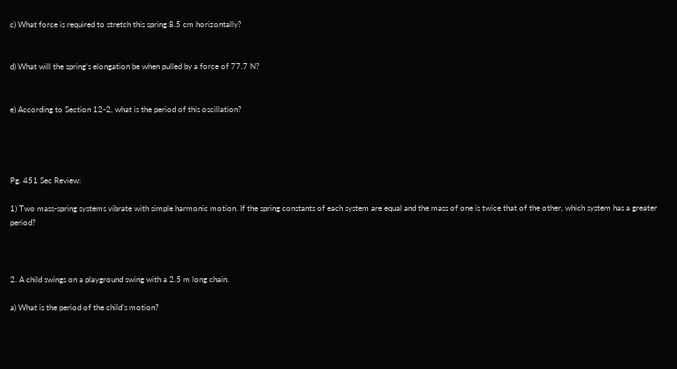c) What force is required to stretch this spring 8.5 cm horizontally?


d) What will the spring’s elongation be when pulled by a force of 77.7 N?


e) According to Section 12-2, what is the period of this oscillation?




Pg. 451 Sec Review:

1) Two mass-spring systems vibrate with simple harmonic motion. If the spring constants of each system are equal and the mass of one is twice that of the other, which system has a greater period?



2. A child swings on a playground swing with a 2.5 m long chain.

a) What is the period of the child’s motion?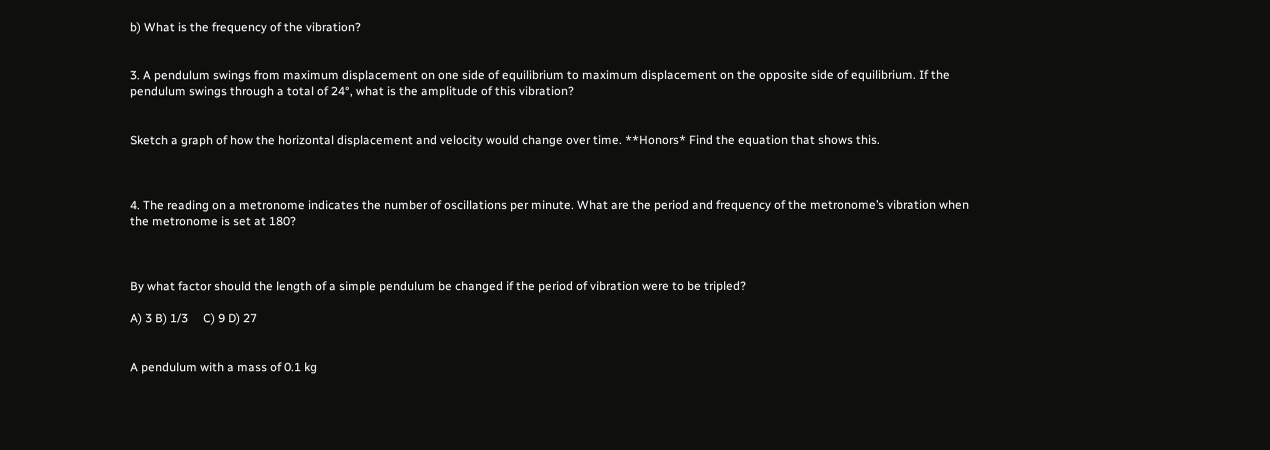b) What is the frequency of the vibration?


3. A pendulum swings from maximum displacement on one side of equilibrium to maximum displacement on the opposite side of equilibrium. If the pendulum swings through a total of 24°, what is the amplitude of this vibration?


Sketch a graph of how the horizontal displacement and velocity would change over time. **Honors* Find the equation that shows this.



4. The reading on a metronome indicates the number of oscillations per minute. What are the period and frequency of the metronome’s vibration when the metronome is set at 180?



By what factor should the length of a simple pendulum be changed if the period of vibration were to be tripled?

A) 3 B) 1/3     C) 9 D) 27


A pendulum with a mass of 0.1 kg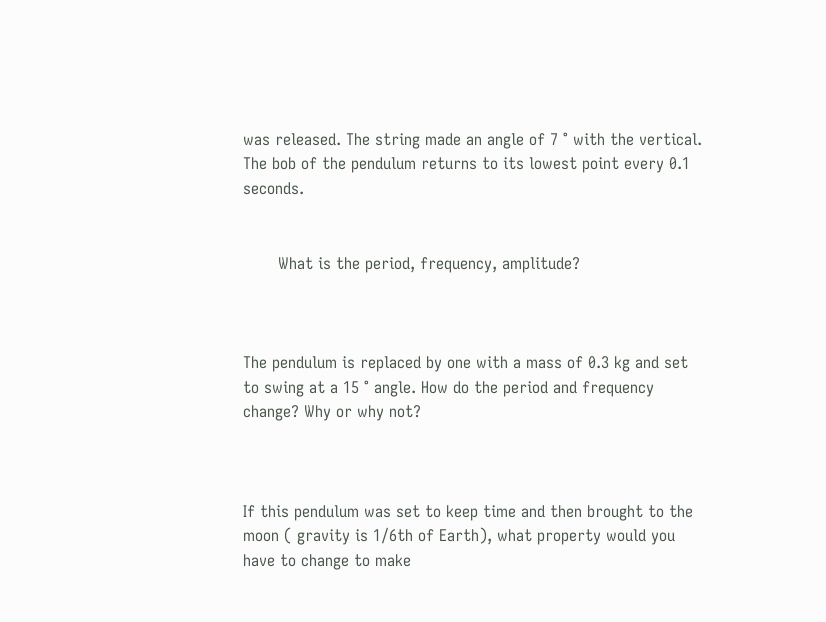was released. The string made an angle of 7 ° with the vertical. The bob of the pendulum returns to its lowest point every 0.1 seconds.


       What is the period, frequency, amplitude?



The pendulum is replaced by one with a mass of 0.3 kg and set to swing at a 15 ° angle. How do the period and frequency change? Why or why not?



If this pendulum was set to keep time and then brought to the moon ( gravity is 1/6th of Earth), what property would you have to change to make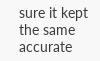sure it kept the same accurate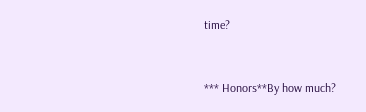time?


*** Honors**By how much?